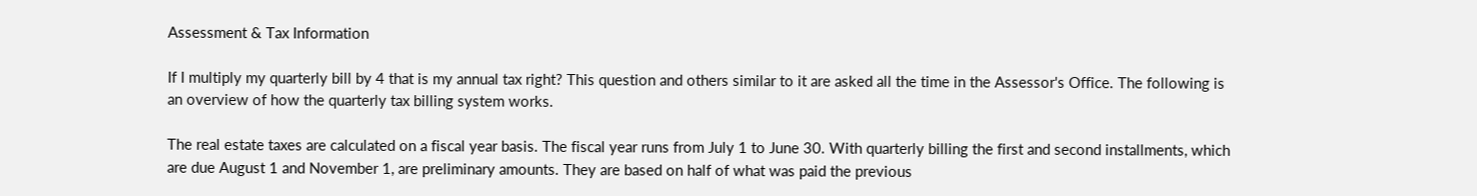Assessment & Tax Information

If I multiply my quarterly bill by 4 that is my annual tax right? This question and others similar to it are asked all the time in the Assessor's Office. The following is an overview of how the quarterly tax billing system works.

The real estate taxes are calculated on a fiscal year basis. The fiscal year runs from July 1 to June 30. With quarterly billing the first and second installments, which are due August 1 and November 1, are preliminary amounts. They are based on half of what was paid the previous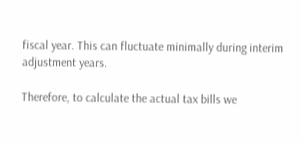fiscal year. This can fluctuate minimally during interim adjustment years.

Therefore, to calculate the actual tax bills we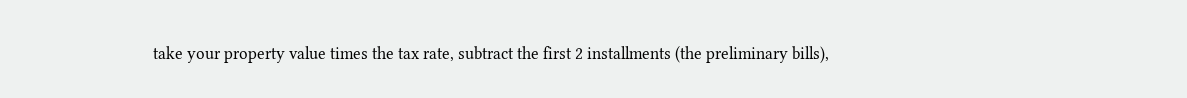take your property value times the tax rate, subtract the first 2 installments (the preliminary bills),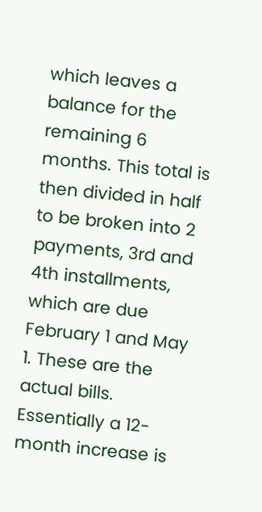which leaves a balance for the remaining 6 months. This total is then divided in half to be broken into 2 payments, 3rd and 4th installments, which are due February 1 and May 1. These are the actual bills. Essentially a 12-month increase is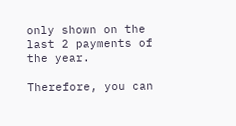only shown on the last 2 payments of the year.

Therefore, you can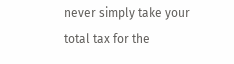never simply take your total tax for the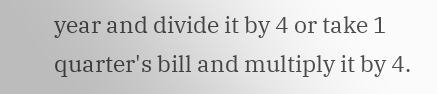year and divide it by 4 or take 1 quarter's bill and multiply it by 4.